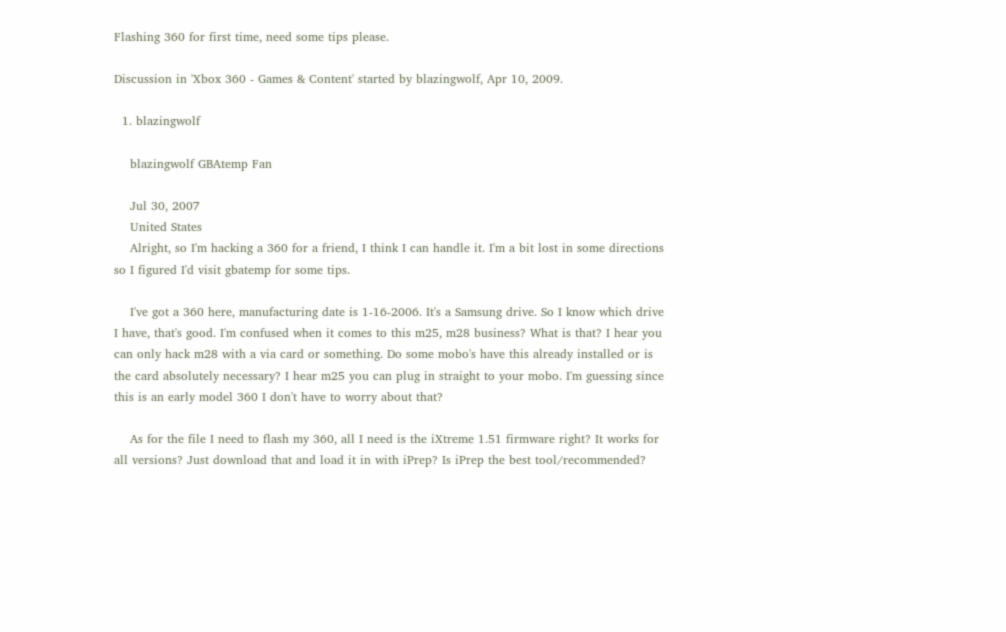Flashing 360 for first time, need some tips please.

Discussion in 'Xbox 360 - Games & Content' started by blazingwolf, Apr 10, 2009.

  1. blazingwolf

    blazingwolf GBAtemp Fan

    Jul 30, 2007
    United States
    Alright, so I'm hacking a 360 for a friend, I think I can handle it. I'm a bit lost in some directions so I figured I'd visit gbatemp for some tips.

    I've got a 360 here, manufacturing date is 1-16-2006. It's a Samsung drive. So I know which drive I have, that's good. I'm confused when it comes to this m25, m28 business? What is that? I hear you can only hack m28 with a via card or something. Do some mobo's have this already installed or is the card absolutely necessary? I hear m25 you can plug in straight to your mobo. I'm guessing since this is an early model 360 I don't have to worry about that?

    As for the file I need to flash my 360, all I need is the iXtreme 1.51 firmware right? It works for all versions? Just download that and load it in with iPrep? Is iPrep the best tool/recommended?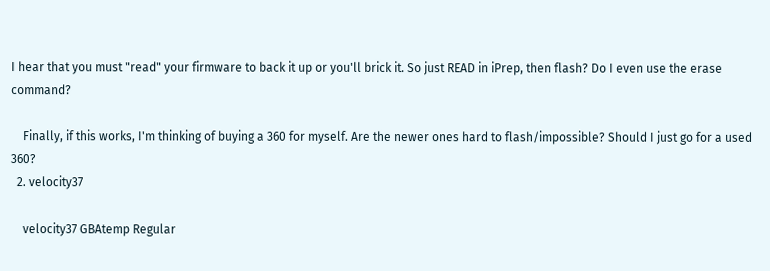I hear that you must "read" your firmware to back it up or you'll brick it. So just READ in iPrep, then flash? Do I even use the erase command?

    Finally, if this works, I'm thinking of buying a 360 for myself. Are the newer ones hard to flash/impossible? Should I just go for a used 360?
  2. velocity37

    velocity37 GBAtemp Regular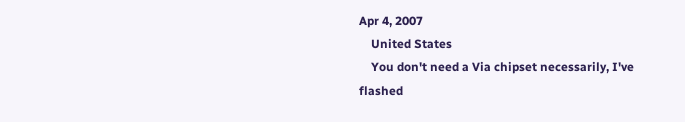Apr 4, 2007
    United States
    You don't need a Via chipset necessarily, I've flashed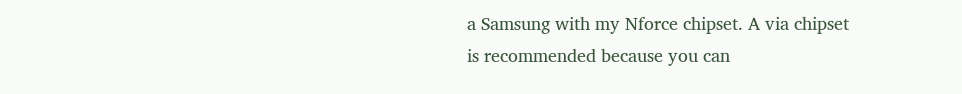a Samsung with my Nforce chipset. A via chipset is recommended because you can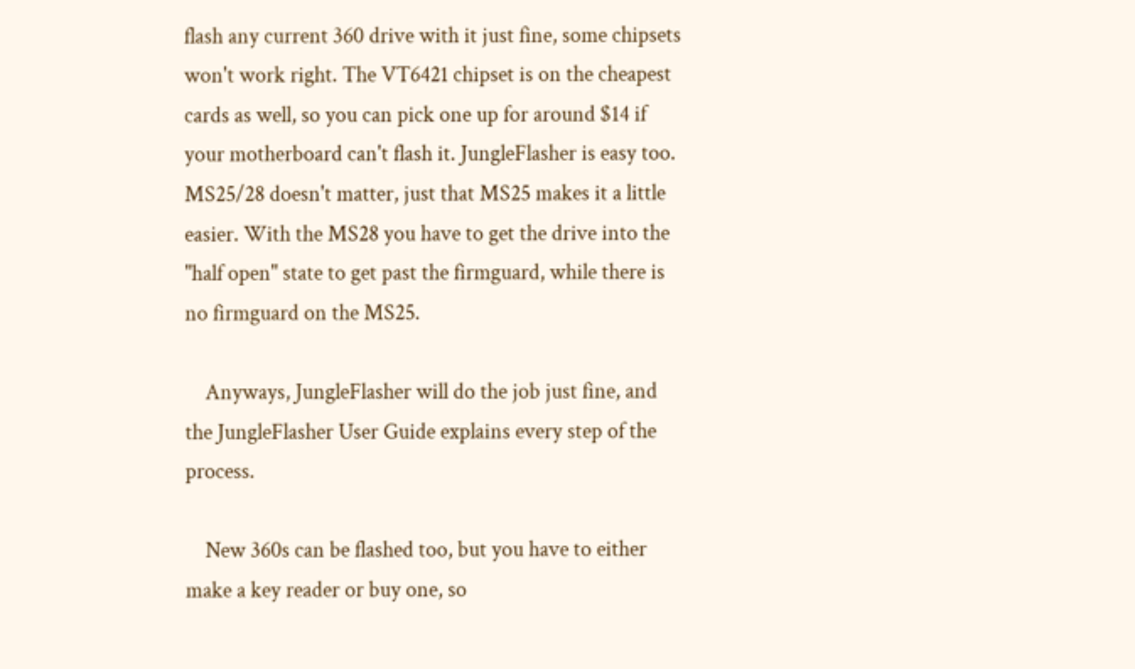flash any current 360 drive with it just fine, some chipsets won't work right. The VT6421 chipset is on the cheapest cards as well, so you can pick one up for around $14 if your motherboard can't flash it. JungleFlasher is easy too. MS25/28 doesn't matter, just that MS25 makes it a little easier. With the MS28 you have to get the drive into the "half open" state to get past the firmguard, while there is no firmguard on the MS25.

    Anyways, JungleFlasher will do the job just fine, and the JungleFlasher User Guide explains every step of the process.

    New 360s can be flashed too, but you have to either make a key reader or buy one, so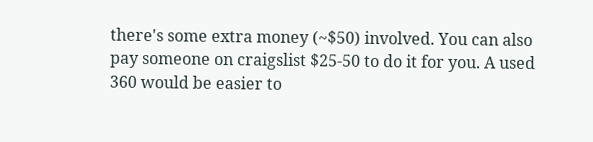there's some extra money (~$50) involved. You can also pay someone on craigslist $25-50 to do it for you. A used 360 would be easier to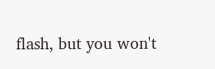flash, but you won't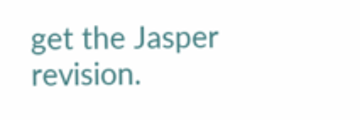get the Jasper revision.